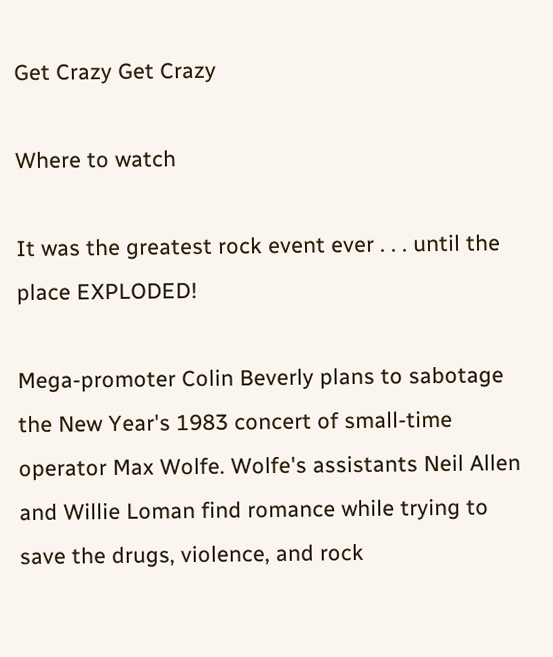Get Crazy Get Crazy

Where to watch

It was the greatest rock event ever . . . until the place EXPLODED!

Mega-promoter Colin Beverly plans to sabotage the New Year's 1983 concert of small-time operator Max Wolfe. Wolfe's assistants Neil Allen and Willie Loman find romance while trying to save the drugs, violence, and rock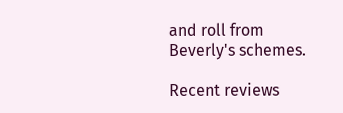and roll from Beverly's schemes.

Recent reviews